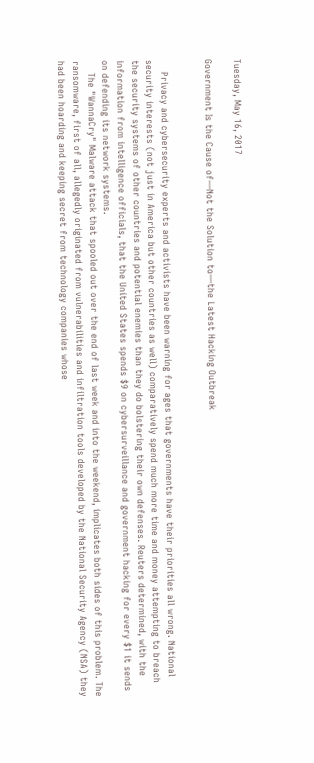Tuesday, May 16, 2017

Government Is the Cause of—Not the Solution to—the Latest Hacking Outbreak


    Privacy and cybersecurity experts and activists have been warning for ages that governments have their priorities all wrong. National security interests (not just in America but other countries as well) comparatively spend much more time and money attempting to breach the security systems of other countries and potential enemies than they do bolstering their own defenses. Reuters determined, with the information from intelligence officials, that the United States spends $9 on cybersurveillance and government hacking for every $1 it sends on defending its network systems.
    The "WannaCry" Malware attack that spooled out over the end of last week and into the weekend, implicates both sides of this problem. The ransomware, first of all, allegedly originated from vulnerabilities and infiltration tools developed by the National Security Agency (NSA) they had been hoarding and keeping secret from technology companies whose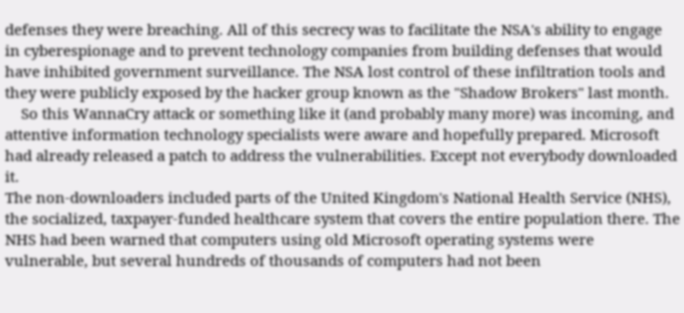defenses they were breaching. All of this secrecy was to facilitate the NSA's ability to engage in cyberespionage and to prevent technology companies from building defenses that would have inhibited government surveillance. The NSA lost control of these infiltration tools and they were publicly exposed by the hacker group known as the "Shadow Brokers" last month.
    So this WannaCry attack or something like it (and probably many more) was incoming, and attentive information technology specialists were aware and hopefully prepared. Microsoft had already released a patch to address the vulnerabilities. Except not everybody downloaded it.
The non-downloaders included parts of the United Kingdom's National Health Service (NHS), the socialized, taxpayer-funded healthcare system that covers the entire population there. The NHS had been warned that computers using old Microsoft operating systems were vulnerable, but several hundreds of thousands of computers had not been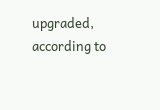upgraded, according to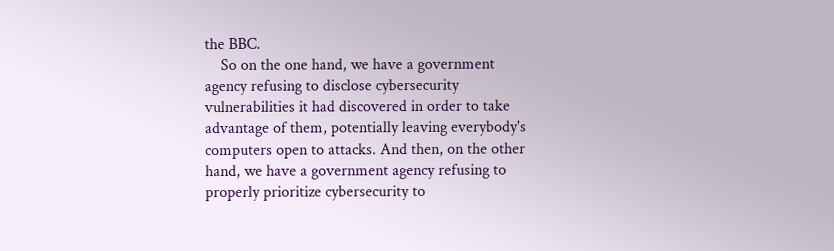the BBC.
    So on the one hand, we have a government agency refusing to disclose cybersecurity vulnerabilities it had discovered in order to take advantage of them, potentially leaving everybody's computers open to attacks. And then, on the other hand, we have a government agency refusing to properly prioritize cybersecurity to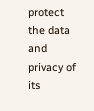protect the data and privacy of its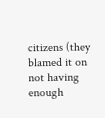citizens (they blamed it on not having enough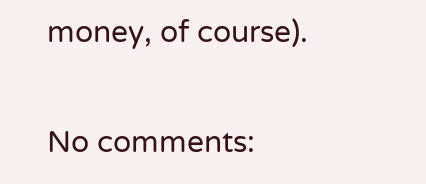money, of course).

No comments: